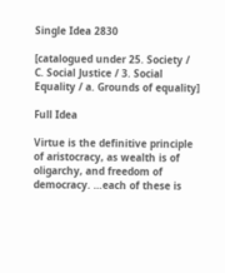Single Idea 2830

[catalogued under 25. Society / C. Social Justice / 3. Social Equality / a. Grounds of equality]

Full Idea

Virtue is the definitive principle of aristocracy, as wealth is of oligarchy, and freedom of democracy. …each of these is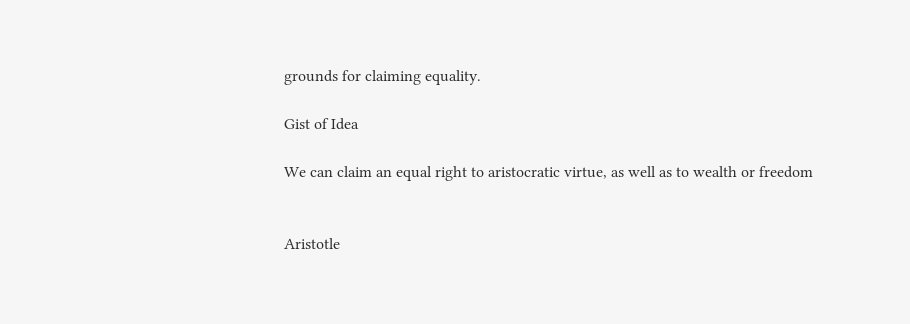grounds for claiming equality.

Gist of Idea

We can claim an equal right to aristocratic virtue, as well as to wealth or freedom


Aristotle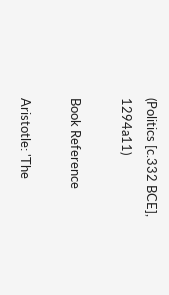(Politics [c.332 BCE], 1294a11)

Book Reference

Aristotle: 'The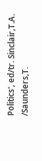Politics', ed/tr. Sinclair,T.A. /Saunders,T.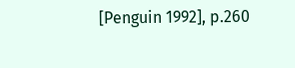[Penguin 1992], p.260